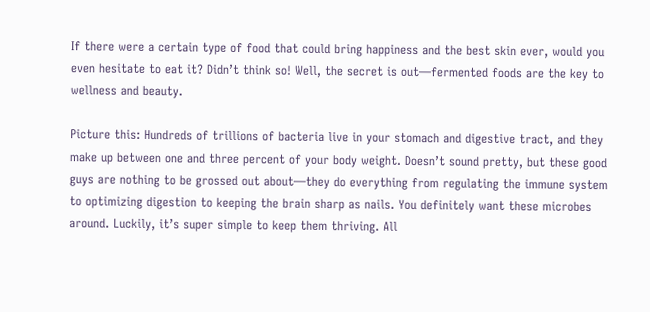If there were a certain type of food that could bring happiness and the best skin ever, would you even hesitate to eat it? Didn’t think so! Well, the secret is out—fermented foods are the key to wellness and beauty.

Picture this: Hundreds of trillions of bacteria live in your stomach and digestive tract, and they make up between one and three percent of your body weight. Doesn’t sound pretty, but these good guys are nothing to be grossed out about—they do everything from regulating the immune system to optimizing digestion to keeping the brain sharp as nails. You definitely want these microbes around. Luckily, it’s super simple to keep them thriving. All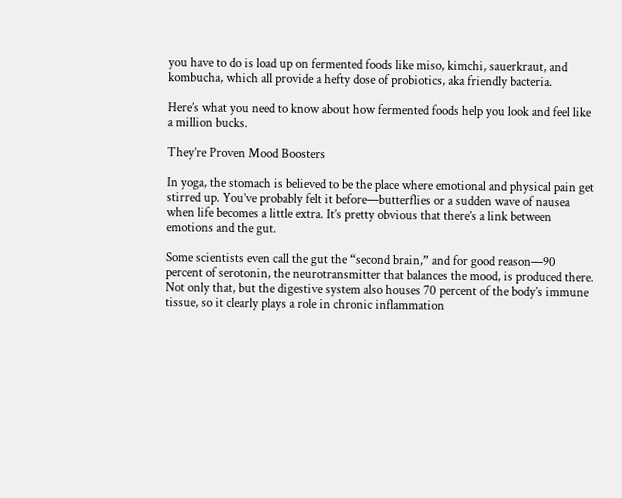you have to do is load up on fermented foods like miso, kimchi, sauerkraut, and kombucha, which all provide a hefty dose of probiotics, aka friendly bacteria.

Here’s what you need to know about how fermented foods help you look and feel like a million bucks.

They’re Proven Mood Boosters

In yoga, the stomach is believed to be the place where emotional and physical pain get stirred up. You’ve probably felt it before—butterflies or a sudden wave of nausea when life becomes a little extra. It’s pretty obvious that there’s a link between emotions and the gut.

Some scientists even call the gut the “second brain,” and for good reason—90 percent of serotonin, the neurotransmitter that balances the mood, is produced there. Not only that, but the digestive system also houses 70 percent of the body’s immune tissue, so it clearly plays a role in chronic inflammation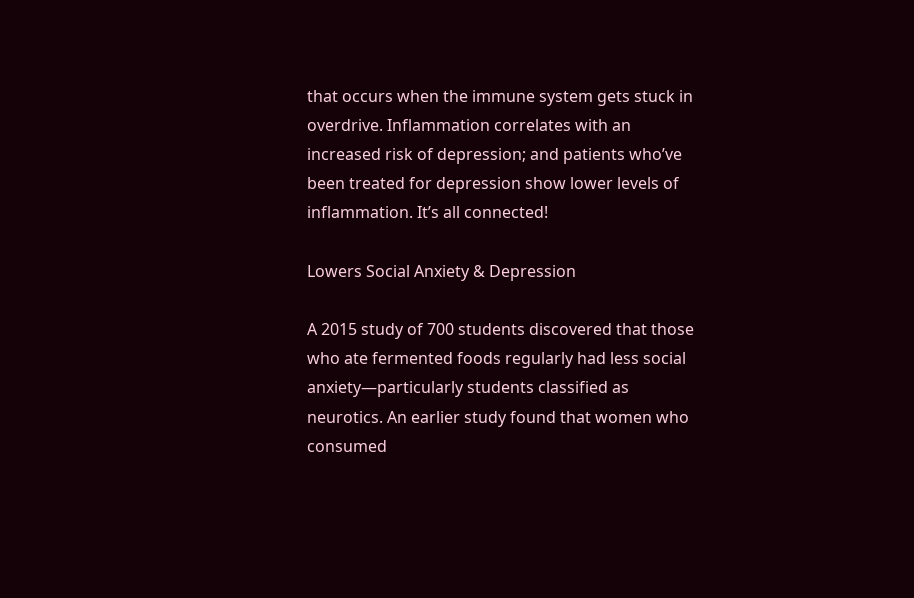that occurs when the immune system gets stuck in overdrive. Inflammation correlates with an increased risk of depression; and patients who’ve been treated for depression show lower levels of inflammation. It’s all connected!

Lowers Social Anxiety & Depression

A 2015 study of 700 students discovered that those who ate fermented foods regularly had less social anxiety—particularly students classified as neurotics. An earlier study found that women who consumed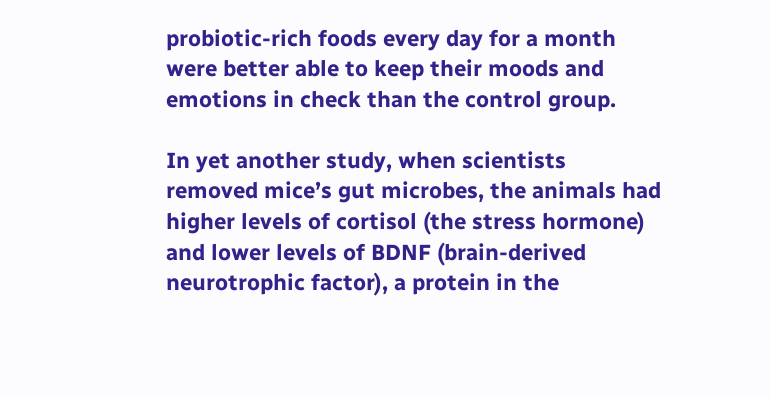probiotic-rich foods every day for a month were better able to keep their moods and emotions in check than the control group.

In yet another study, when scientists removed mice’s gut microbes, the animals had higher levels of cortisol (the stress hormone) and lower levels of BDNF (brain-derived neurotrophic factor), a protein in the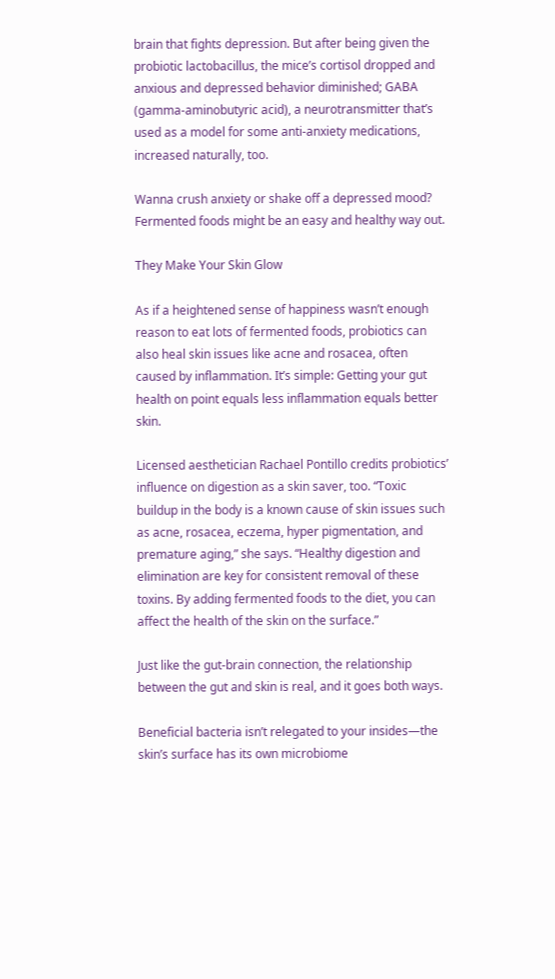brain that fights depression. But after being given the probiotic lactobacillus, the mice’s cortisol dropped and anxious and depressed behavior diminished; GABA (gamma-aminobutyric acid), a neurotransmitter that’s used as a model for some anti-anxiety medications, increased naturally, too.

Wanna crush anxiety or shake off a depressed mood? Fermented foods might be an easy and healthy way out.

They Make Your Skin Glow

As if a heightened sense of happiness wasn’t enough reason to eat lots of fermented foods, probiotics can also heal skin issues like acne and rosacea, often caused by inflammation. It’s simple: Getting your gut health on point equals less inflammation equals better skin.

Licensed aesthetician Rachael Pontillo credits probiotics’ influence on digestion as a skin saver, too. “Toxic buildup in the body is a known cause of skin issues such as acne, rosacea, eczema, hyper pigmentation, and premature aging,” she says. “Healthy digestion and elimination are key for consistent removal of these toxins. By adding fermented foods to the diet, you can affect the health of the skin on the surface.”

Just like the gut-brain connection, the relationship between the gut and skin is real, and it goes both ways.

Beneficial bacteria isn’t relegated to your insides—the skin’s surface has its own microbiome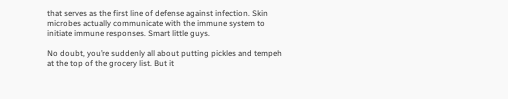that serves as the first line of defense against infection. Skin microbes actually communicate with the immune system to initiate immune responses. Smart little guys.

No doubt, you’re suddenly all about putting pickles and tempeh at the top of the grocery list. But it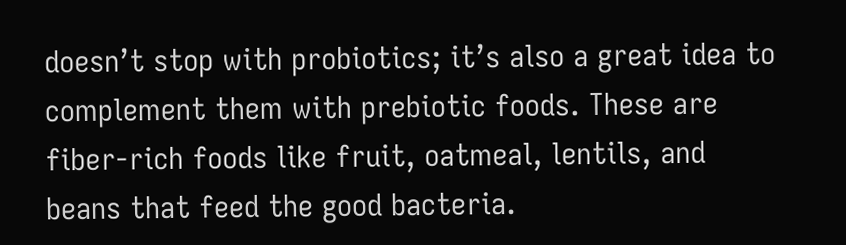doesn’t stop with probiotics; it’s also a great idea to complement them with prebiotic foods. These are fiber-rich foods like fruit, oatmeal, lentils, and beans that feed the good bacteria.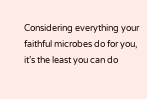Considering everything your faithful microbes do for you, it’s the least you can do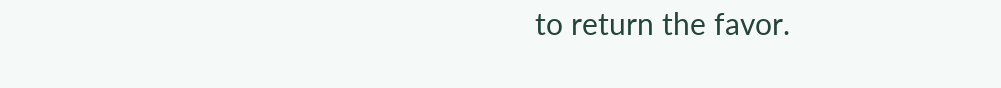to return the favor.